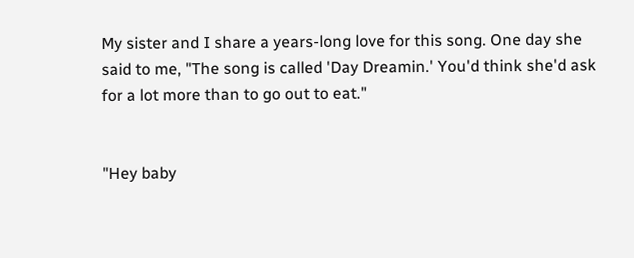My sister and I share a years-long love for this song. One day she said to me, "The song is called 'Day Dreamin.' You'd think she'd ask for a lot more than to go out to eat."


"Hey baby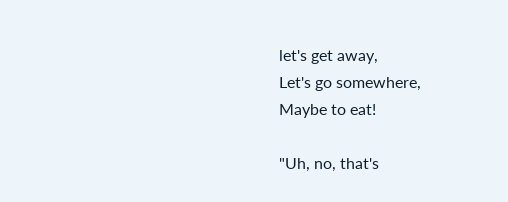let's get away,
Let's go somewhere,
Maybe to eat!

"Uh, no, that's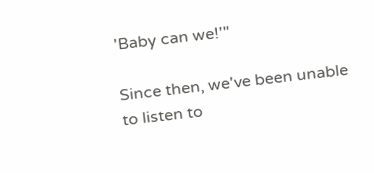'Baby can we!'"

Since then, we've been unable to listen to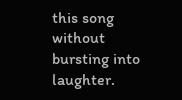this song without bursting into laughter.